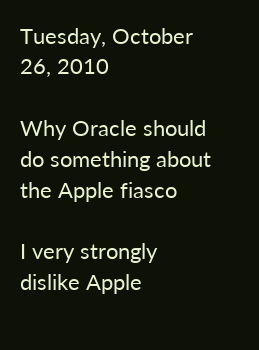Tuesday, October 26, 2010

Why Oracle should do something about the Apple fiasco

I very strongly dislike Apple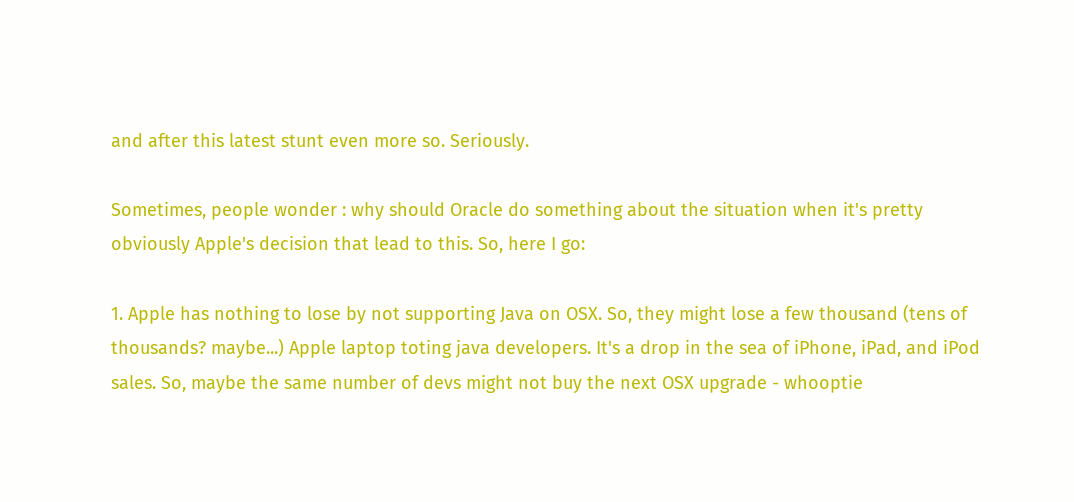and after this latest stunt even more so. Seriously.

Sometimes, people wonder : why should Oracle do something about the situation when it's pretty obviously Apple's decision that lead to this. So, here I go:

1. Apple has nothing to lose by not supporting Java on OSX. So, they might lose a few thousand (tens of thousands? maybe...) Apple laptop toting java developers. It's a drop in the sea of iPhone, iPad, and iPod sales. So, maybe the same number of devs might not buy the next OSX upgrade - whooptie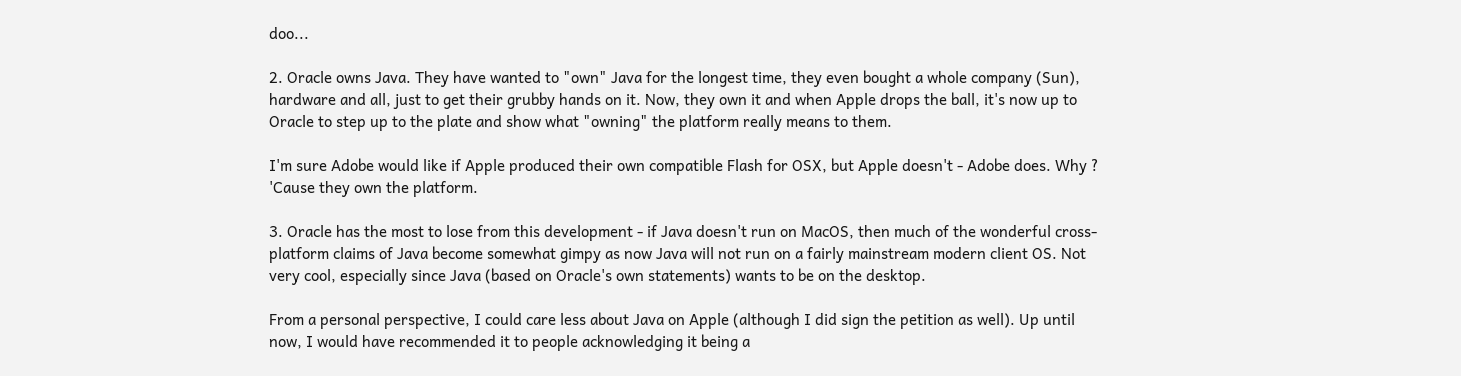doo...

2. Oracle owns Java. They have wanted to "own" Java for the longest time, they even bought a whole company (Sun), hardware and all, just to get their grubby hands on it. Now, they own it and when Apple drops the ball, it's now up to Oracle to step up to the plate and show what "owning" the platform really means to them.

I'm sure Adobe would like if Apple produced their own compatible Flash for OSX, but Apple doesn't - Adobe does. Why ? 'Cause they own the platform.

3. Oracle has the most to lose from this development - if Java doesn't run on MacOS, then much of the wonderful cross-platform claims of Java become somewhat gimpy as now Java will not run on a fairly mainstream modern client OS. Not very cool, especially since Java (based on Oracle's own statements) wants to be on the desktop.

From a personal perspective, I could care less about Java on Apple (although I did sign the petition as well). Up until now, I would have recommended it to people acknowledging it being a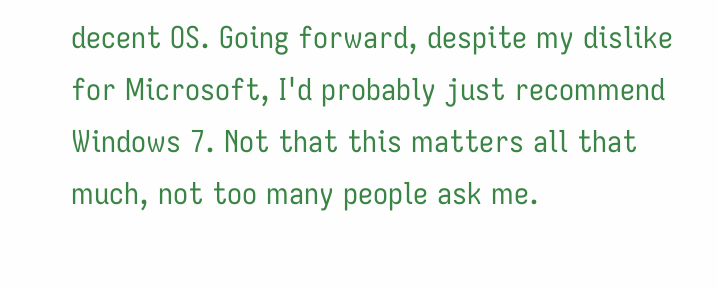decent OS. Going forward, despite my dislike for Microsoft, I'd probably just recommend Windows 7. Not that this matters all that much, not too many people ask me.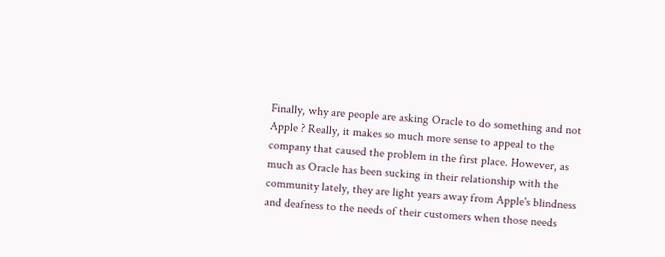Finally, why are people are asking Oracle to do something and not Apple ? Really, it makes so much more sense to appeal to the company that caused the problem in the first place. However, as much as Oracle has been sucking in their relationship with the community lately, they are light years away from Apple's blindness and deafness to the needs of their customers when those needs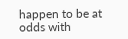happen to be at odds with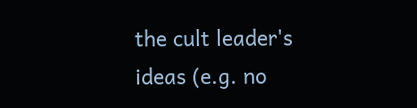the cult leader's ideas (e.g. no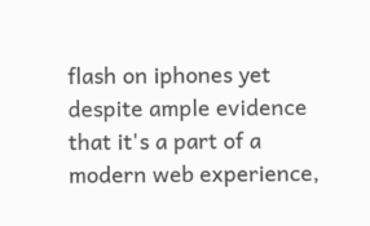flash on iphones yet despite ample evidence that it's a part of a modern web experience,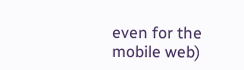even for the mobile web)